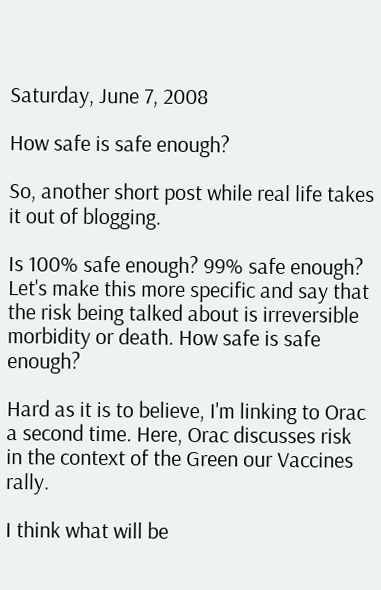Saturday, June 7, 2008

How safe is safe enough?

So, another short post while real life takes it out of blogging.

Is 100% safe enough? 99% safe enough? Let's make this more specific and say that the risk being talked about is irreversible morbidity or death. How safe is safe enough?

Hard as it is to believe, I'm linking to Orac a second time. Here, Orac discusses risk in the context of the Green our Vaccines rally.

I think what will be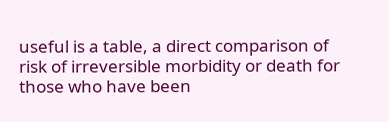useful is a table, a direct comparison of risk of irreversible morbidity or death for those who have been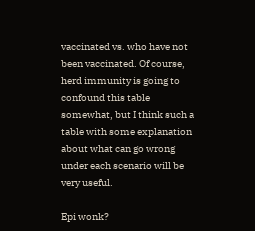vaccinated vs. who have not been vaccinated. Of course, herd immunity is going to confound this table somewhat, but I think such a table with some explanation about what can go wrong under each scenario will be very useful.

Epi wonk?